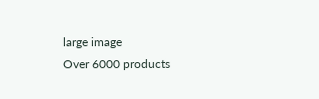large image
Over 6000 products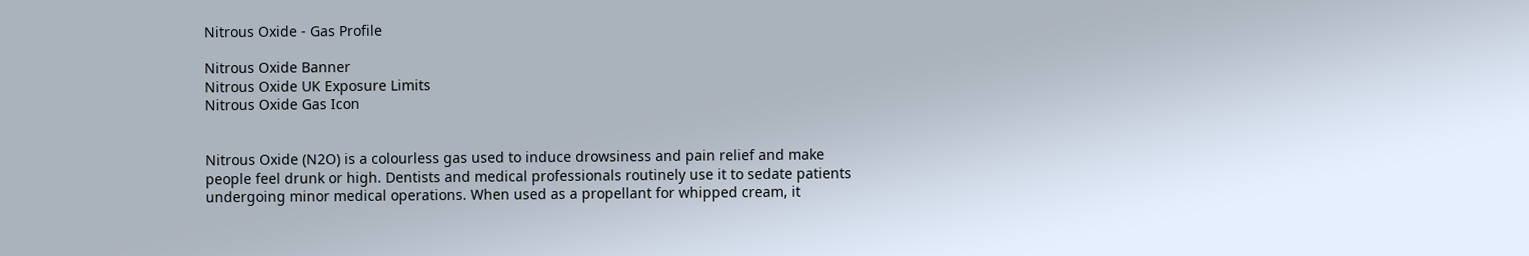Nitrous Oxide - Gas Profile

Nitrous Oxide Banner
Nitrous Oxide UK Exposure Limits
Nitrous Oxide Gas Icon


Nitrous Oxide (N2O) is a colourless gas used to induce drowsiness and pain relief and make people feel drunk or high. Dentists and medical professionals routinely use it to sedate patients undergoing minor medical operations. When used as a propellant for whipped cream, it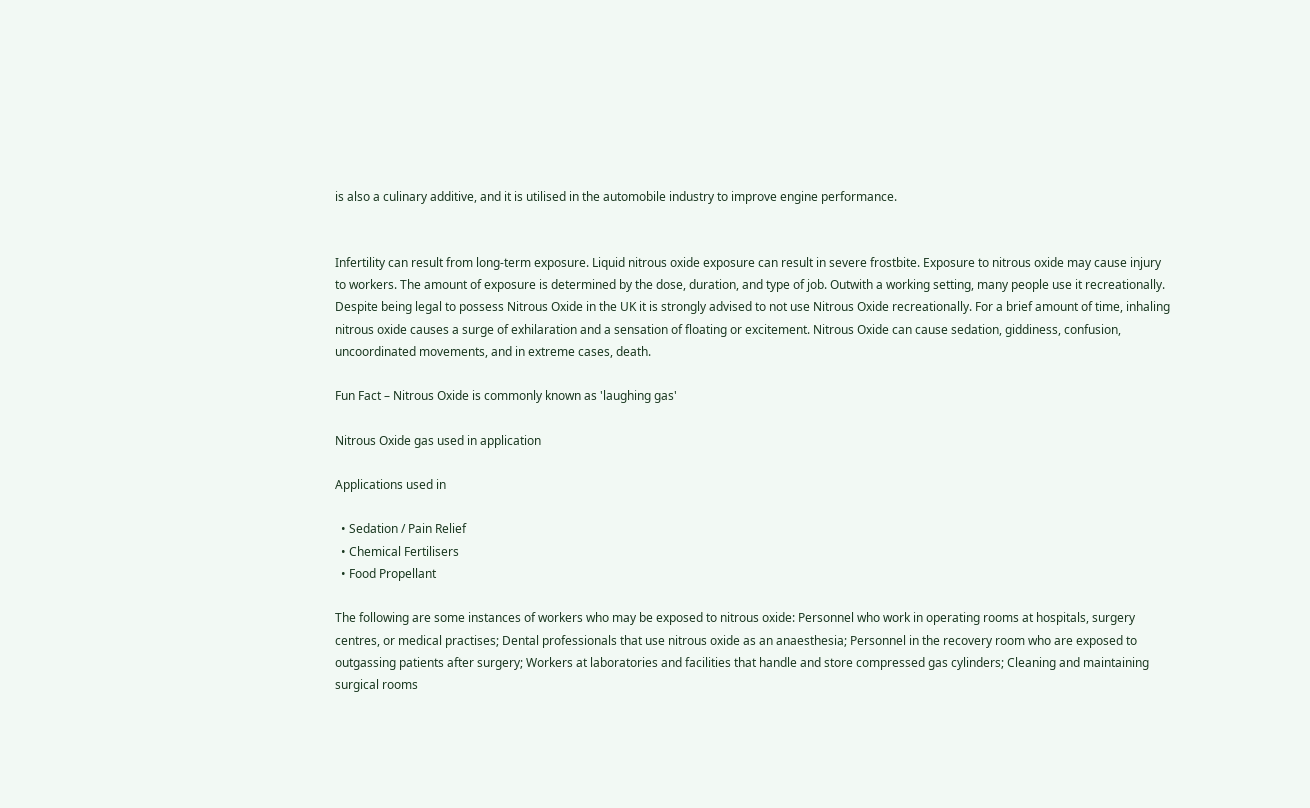is also a culinary additive, and it is utilised in the automobile industry to improve engine performance.


Infertility can result from long-term exposure. Liquid nitrous oxide exposure can result in severe frostbite. Exposure to nitrous oxide may cause injury to workers. The amount of exposure is determined by the dose, duration, and type of job. Outwith a working setting, many people use it recreationally. Despite being legal to possess Nitrous Oxide in the UK it is strongly advised to not use Nitrous Oxide recreationally. For a brief amount of time, inhaling nitrous oxide causes a surge of exhilaration and a sensation of floating or excitement. Nitrous Oxide can cause sedation, giddiness, confusion, uncoordinated movements, and in extreme cases, death.

Fun Fact – Nitrous Oxide is commonly known as 'laughing gas'

Nitrous Oxide gas used in application

Applications used in

  • Sedation / Pain Relief
  • Chemical Fertilisers
  • Food Propellant

The following are some instances of workers who may be exposed to nitrous oxide: Personnel who work in operating rooms at hospitals, surgery centres, or medical practises; Dental professionals that use nitrous oxide as an anaesthesia; Personnel in the recovery room who are exposed to outgassing patients after surgery; Workers at laboratories and facilities that handle and store compressed gas cylinders; Cleaning and maintaining surgical rooms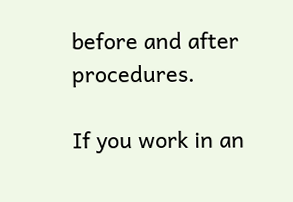before and after procedures.

If you work in an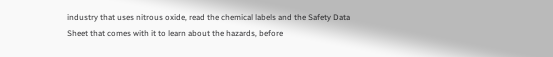industry that uses nitrous oxide, read the chemical labels and the Safety Data Sheet that comes with it to learn about the hazards, before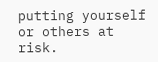putting yourself or others at risk.